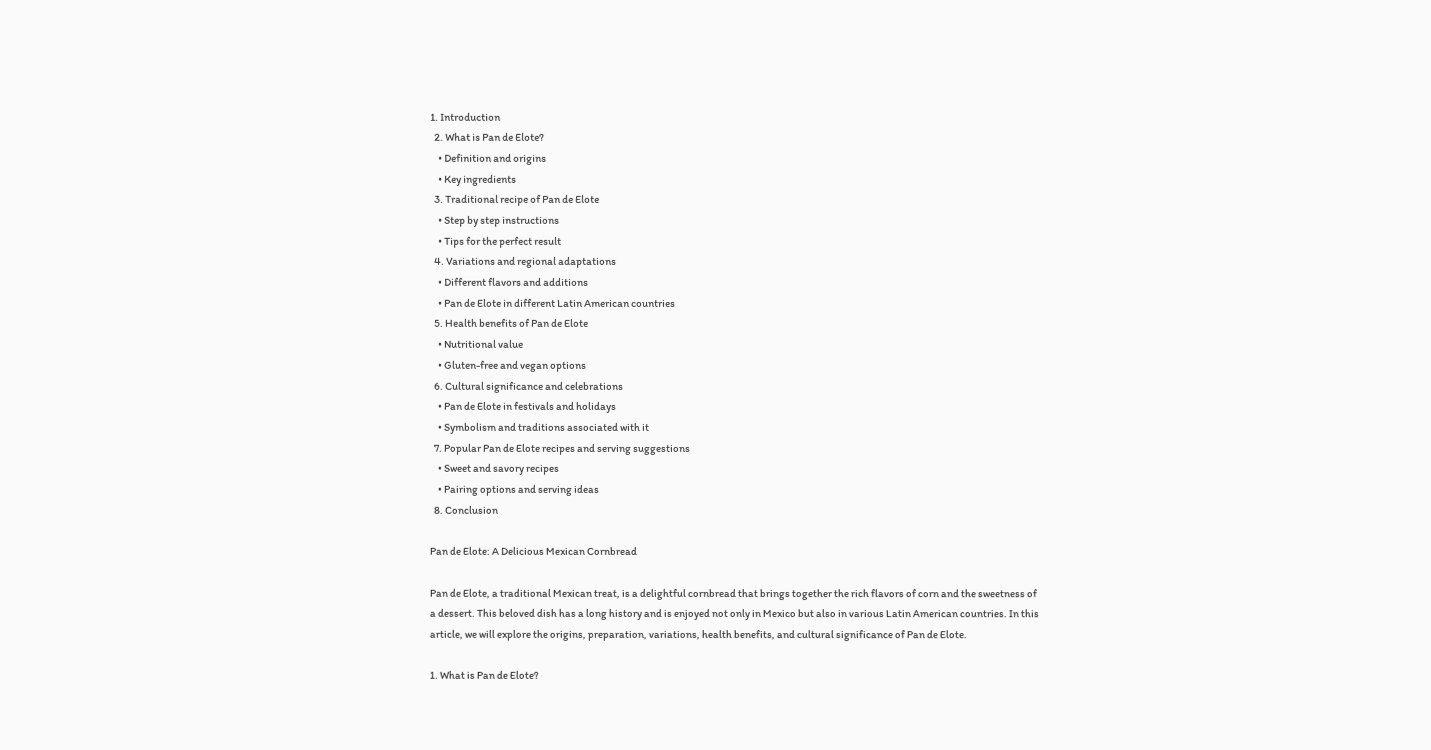1. Introduction
  2. What is Pan de Elote?
    • Definition and origins
    • Key ingredients
  3. Traditional recipe of Pan de Elote
    • Step by step instructions
    • Tips for the perfect result
  4. Variations and regional adaptations
    • Different flavors and additions
    • Pan de Elote in different Latin American countries
  5. Health benefits of Pan de Elote
    • Nutritional value
    • Gluten-free and vegan options
  6. Cultural significance and celebrations
    • Pan de Elote in festivals and holidays
    • Symbolism and traditions associated with it
  7. Popular Pan de Elote recipes and serving suggestions
    • Sweet and savory recipes
    • Pairing options and serving ideas
  8. Conclusion

Pan de Elote: A Delicious Mexican Cornbread

Pan de Elote, a traditional Mexican treat, is a delightful cornbread that brings together the rich flavors of corn and the sweetness of a dessert. This beloved dish has a long history and is enjoyed not only in Mexico but also in various Latin American countries. In this article, we will explore the origins, preparation, variations, health benefits, and cultural significance of Pan de Elote.

1. What is Pan de Elote?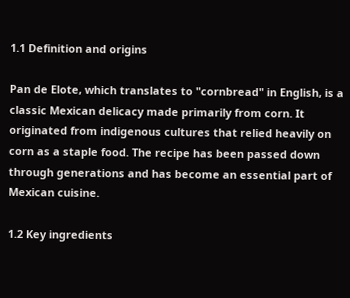1.1 Definition and origins

Pan de Elote, which translates to "cornbread" in English, is a classic Mexican delicacy made primarily from corn. It originated from indigenous cultures that relied heavily on corn as a staple food. The recipe has been passed down through generations and has become an essential part of Mexican cuisine.

1.2 Key ingredients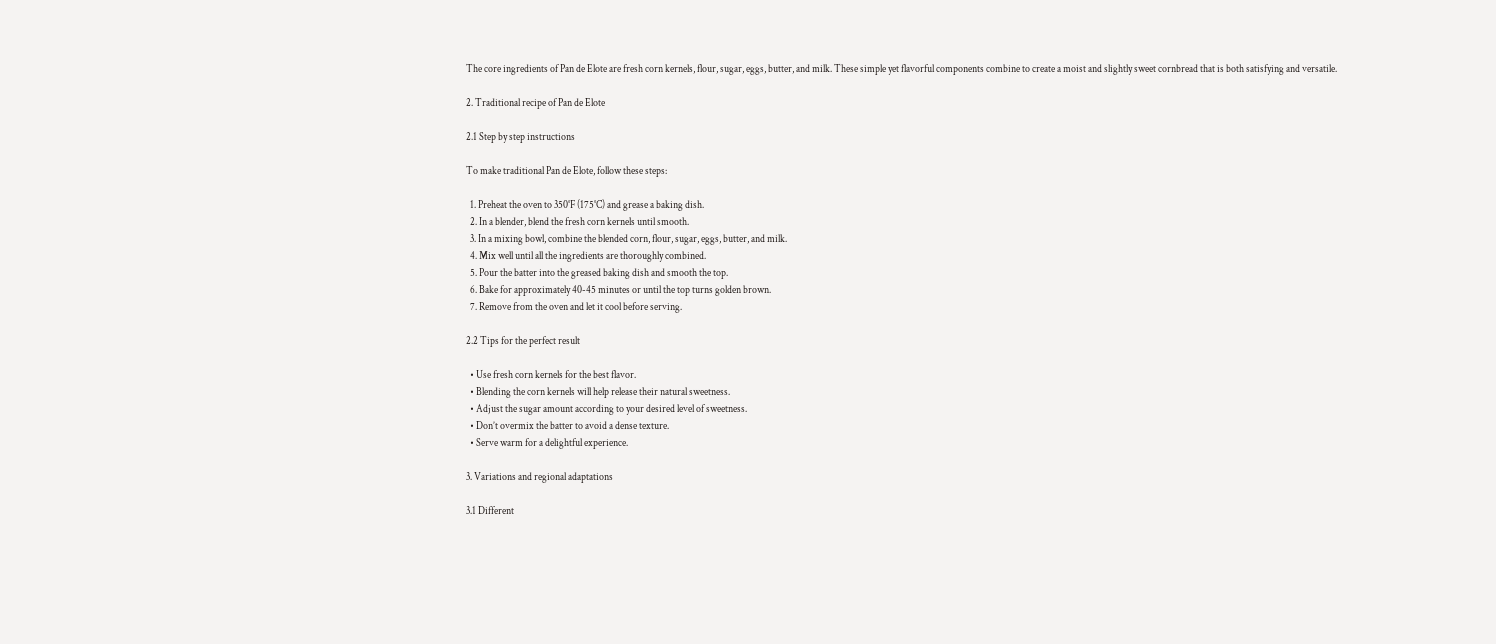The core ingredients of Pan de Elote are fresh corn kernels, flour, sugar, eggs, butter, and milk. These simple yet flavorful components combine to create a moist and slightly sweet cornbread that is both satisfying and versatile.

2. Traditional recipe of Pan de Elote

2.1 Step by step instructions

To make traditional Pan de Elote, follow these steps:

  1. Preheat the oven to 350°F (175°C) and grease a baking dish.
  2. In a blender, blend the fresh corn kernels until smooth.
  3. In a mixing bowl, combine the blended corn, flour, sugar, eggs, butter, and milk.
  4. Mix well until all the ingredients are thoroughly combined.
  5. Pour the batter into the greased baking dish and smooth the top.
  6. Bake for approximately 40-45 minutes or until the top turns golden brown.
  7. Remove from the oven and let it cool before serving.

2.2 Tips for the perfect result

  • Use fresh corn kernels for the best flavor.
  • Blending the corn kernels will help release their natural sweetness.
  • Adjust the sugar amount according to your desired level of sweetness.
  • Don’t overmix the batter to avoid a dense texture.
  • Serve warm for a delightful experience.

3. Variations and regional adaptations

3.1 Different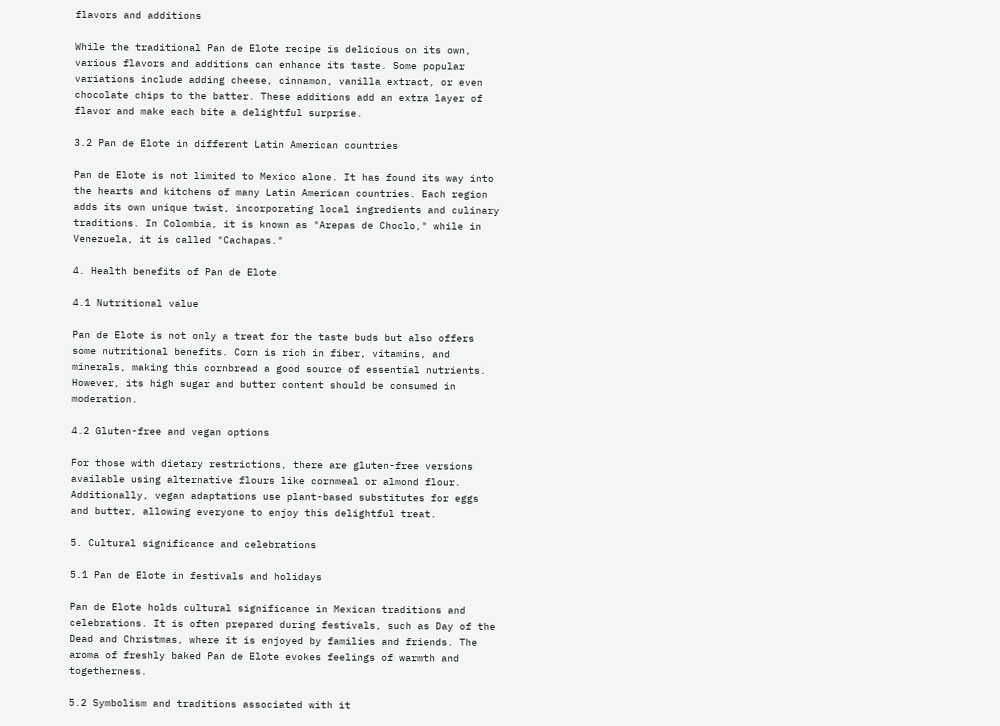flavors and additions

While the traditional Pan de Elote recipe is delicious on its own, various flavors and additions can enhance its taste. Some popular variations include adding cheese, cinnamon, vanilla extract, or even chocolate chips to the batter. These additions add an extra layer of flavor and make each bite a delightful surprise.

3.2 Pan de Elote in different Latin American countries

Pan de Elote is not limited to Mexico alone. It has found its way into the hearts and kitchens of many Latin American countries. Each region adds its own unique twist, incorporating local ingredients and culinary traditions. In Colombia, it is known as "Arepas de Choclo," while in Venezuela, it is called "Cachapas."

4. Health benefits of Pan de Elote

4.1 Nutritional value

Pan de Elote is not only a treat for the taste buds but also offers some nutritional benefits. Corn is rich in fiber, vitamins, and minerals, making this cornbread a good source of essential nutrients. However, its high sugar and butter content should be consumed in moderation.

4.2 Gluten-free and vegan options

For those with dietary restrictions, there are gluten-free versions available using alternative flours like cornmeal or almond flour. Additionally, vegan adaptations use plant-based substitutes for eggs and butter, allowing everyone to enjoy this delightful treat.

5. Cultural significance and celebrations

5.1 Pan de Elote in festivals and holidays

Pan de Elote holds cultural significance in Mexican traditions and celebrations. It is often prepared during festivals, such as Day of the Dead and Christmas, where it is enjoyed by families and friends. The aroma of freshly baked Pan de Elote evokes feelings of warmth and togetherness.

5.2 Symbolism and traditions associated with it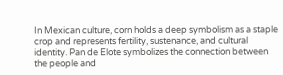In Mexican culture, corn holds a deep symbolism as a staple crop and represents fertility, sustenance, and cultural identity. Pan de Elote symbolizes the connection between the people and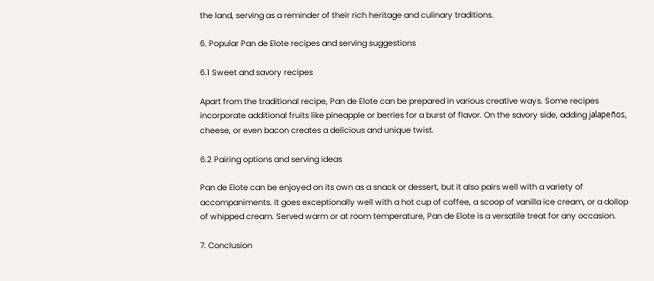the land, serving as a reminder of their rich heritage and culinary traditions.

6. Popular Pan de Elote recipes and serving suggestions

6.1 Sweet and savory recipes

Apart from the traditional recipe, Pan de Elote can be prepared in various creative ways. Some recipes incorporate additional fruits like pineapple or berries for a burst of flavor. On the savory side, adding jalapeños, cheese, or even bacon creates a delicious and unique twist.

6.2 Pairing options and serving ideas

Pan de Elote can be enjoyed on its own as a snack or dessert, but it also pairs well with a variety of accompaniments. It goes exceptionally well with a hot cup of coffee, a scoop of vanilla ice cream, or a dollop of whipped cream. Served warm or at room temperature, Pan de Elote is a versatile treat for any occasion.

7. Conclusion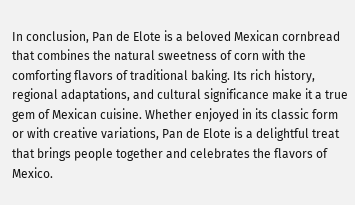In conclusion, Pan de Elote is a beloved Mexican cornbread that combines the natural sweetness of corn with the comforting flavors of traditional baking. Its rich history, regional adaptations, and cultural significance make it a true gem of Mexican cuisine. Whether enjoyed in its classic form or with creative variations, Pan de Elote is a delightful treat that brings people together and celebrates the flavors of Mexico.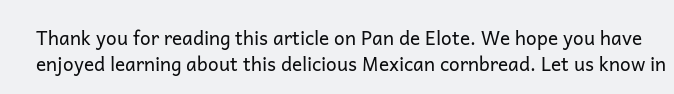Thank you for reading this article on Pan de Elote. We hope you have enjoyed learning about this delicious Mexican cornbread. Let us know in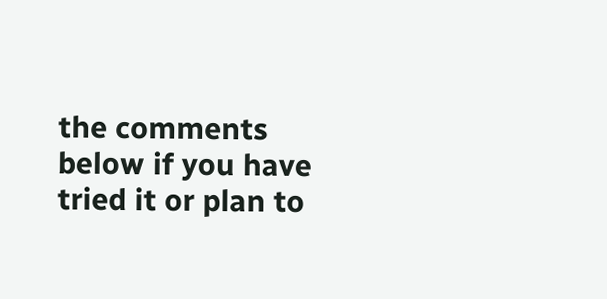the comments below if you have tried it or plan to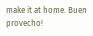make it at home. Buen provecho!